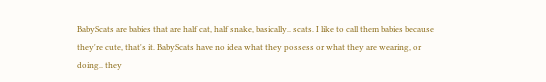BabyScats are babies that are half cat, half snake, basically.. scats. I like to call them babies because they're cute, that's it. BabyScats have no idea what they possess or what they are wearing, or doing.. they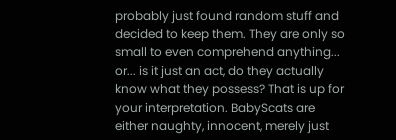probably just found random stuff and decided to keep them. They are only so small to even comprehend anything... or... is it just an act, do they actually know what they possess? That is up for your interpretation. BabyScats are either naughty, innocent, merely just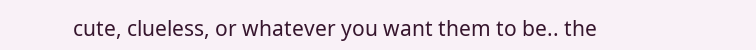cute, clueless, or whatever you want them to be.. the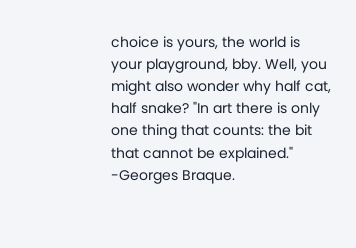choice is yours, the world is your playground, bby. Well, you might also wonder why half cat, half snake? "In art there is only one thing that counts: the bit that cannot be explained." -Georges Braque.